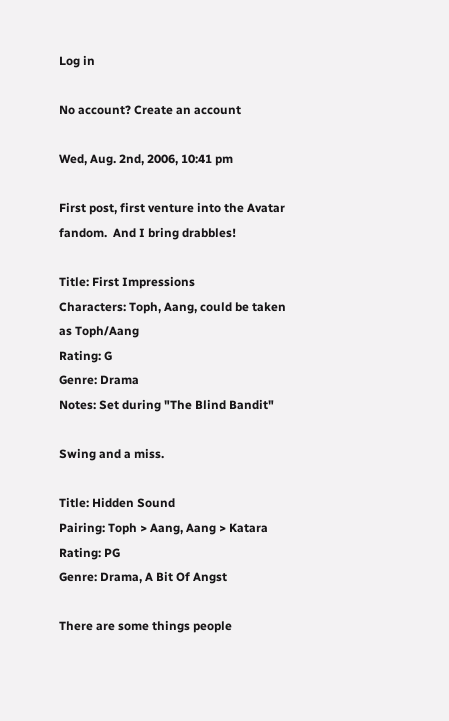Log in

No account? Create an account

Wed, Aug. 2nd, 2006, 10:41 pm

First post, first venture into the Avatar fandom.  And I bring drabbles!

Title: First Impressions
Characters: Toph, Aang, could be taken as Toph/Aang
Rating: G
Genre: Drama
Notes: Set during "The Blind Bandit"

Swing and a miss.

Title: Hidden Sound
Pairing: Toph > Aang, Aang > Katara
Rating: PG
Genre: Drama, A Bit Of Angst

There are some things people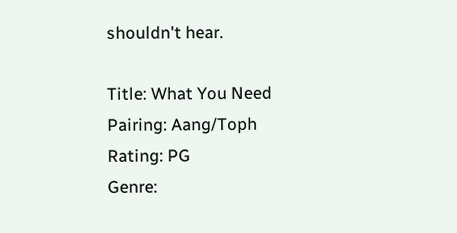shouldn't hear.

Title: What You Need
Pairing: Aang/Toph
Rating: PG
Genre: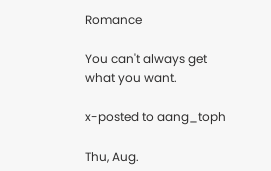Romance

You can't always get what you want.

x-posted to aang_toph

Thu, Aug.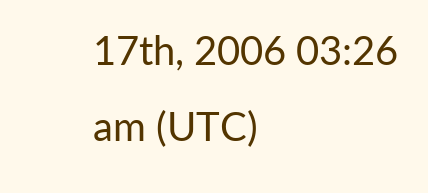17th, 2006 03:26 am (UTC)